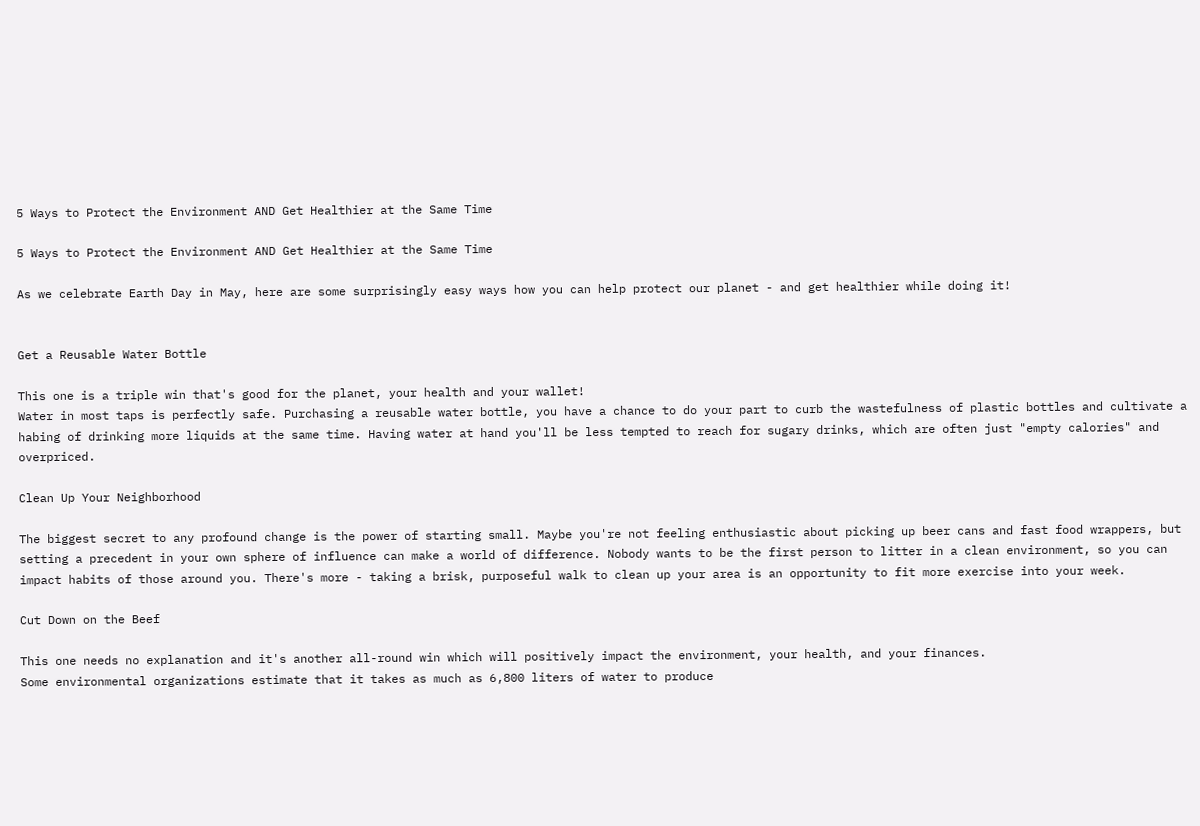5 Ways to Protect the Environment AND Get Healthier at the Same Time

5 Ways to Protect the Environment AND Get Healthier at the Same Time

As we celebrate Earth Day in May, here are some surprisingly easy ways how you can help protect our planet - and get healthier while doing it!


Get a Reusable Water Bottle

This one is a triple win that's good for the planet, your health and your wallet!
Water in most taps is perfectly safe. Purchasing a reusable water bottle, you have a chance to do your part to curb the wastefulness of plastic bottles and cultivate a habing of drinking more liquids at the same time. Having water at hand you'll be less tempted to reach for sugary drinks, which are often just "empty calories" and overpriced.

Clean Up Your Neighborhood

The biggest secret to any profound change is the power of starting small. Maybe you're not feeling enthusiastic about picking up beer cans and fast food wrappers, but setting a precedent in your own sphere of influence can make a world of difference. Nobody wants to be the first person to litter in a clean environment, so you can impact habits of those around you. There's more - taking a brisk, purposeful walk to clean up your area is an opportunity to fit more exercise into your week.

Cut Down on the Beef

This one needs no explanation and it's another all-round win which will positively impact the environment, your health, and your finances.
Some environmental organizations estimate that it takes as much as 6,800 liters of water to produce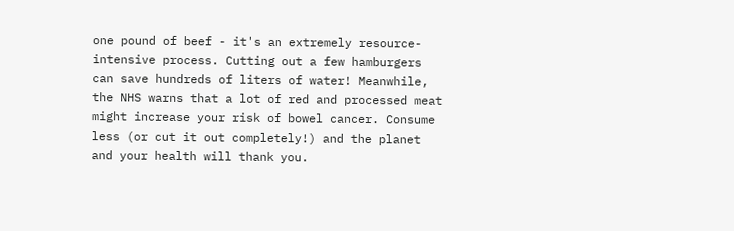one pound of beef - it's an extremely resource-intensive process. Cutting out a few hamburgers can save hundreds of liters of water! Meanwhile, the NHS warns that a lot of red and processed meat might increase your risk of bowel cancer. Consume less (or cut it out completely!) and the planet and your health will thank you.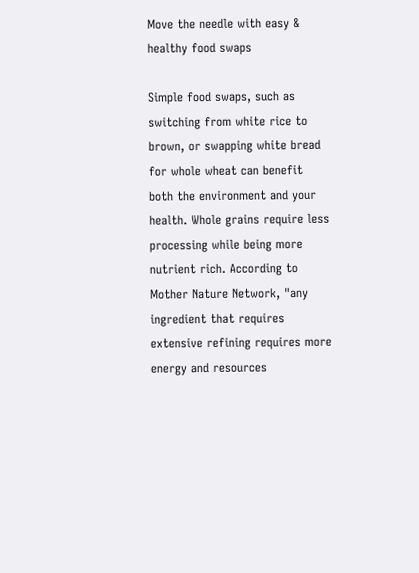Move the needle with easy & healthy food swaps

Simple food swaps, such as switching from white rice to brown, or swapping white bread for whole wheat can benefit both the environment and your health. Whole grains require less processing while being more nutrient rich. According to Mother Nature Network, "any ingredient that requires extensive refining requires more energy and resources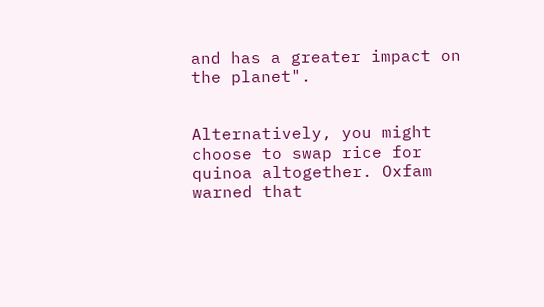and has a greater impact on the planet".


Alternatively, you might choose to swap rice for quinoa altogether. Oxfam warned that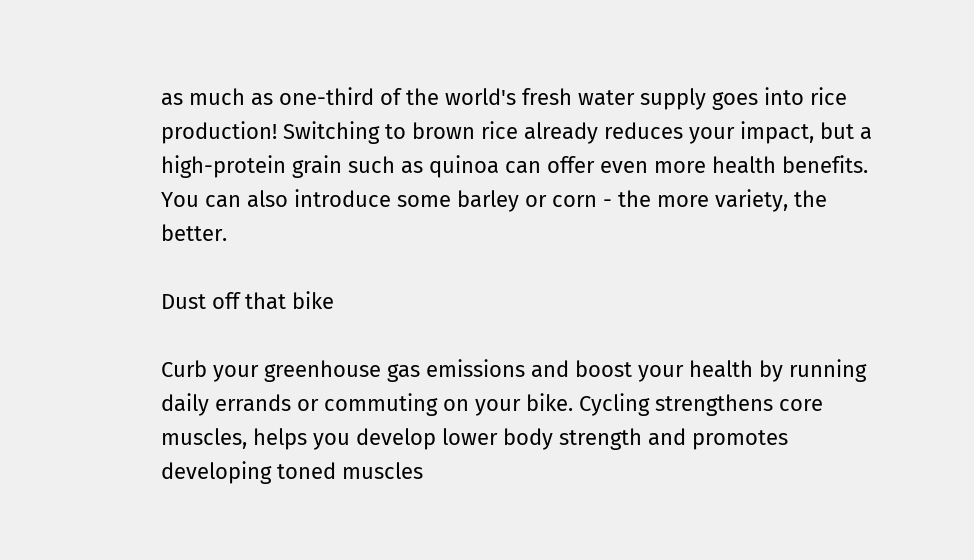as much as one-third of the world's fresh water supply goes into rice production! Switching to brown rice already reduces your impact, but a high-protein grain such as quinoa can offer even more health benefits. You can also introduce some barley or corn - the more variety, the better.

Dust off that bike

Curb your greenhouse gas emissions and boost your health by running daily errands or commuting on your bike. Cycling strengthens core muscles, helps you develop lower body strength and promotes developing toned muscles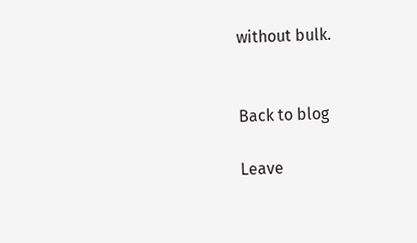without bulk.


Back to blog

Leave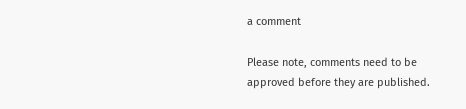a comment

Please note, comments need to be approved before they are published.